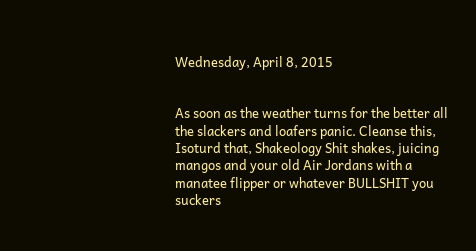Wednesday, April 8, 2015


As soon as the weather turns for the better all the slackers and loafers panic. Cleanse this, Isoturd that, Shakeology Shit shakes, juicing mangos and your old Air Jordans with a manatee flipper or whatever BULLSHIT you suckers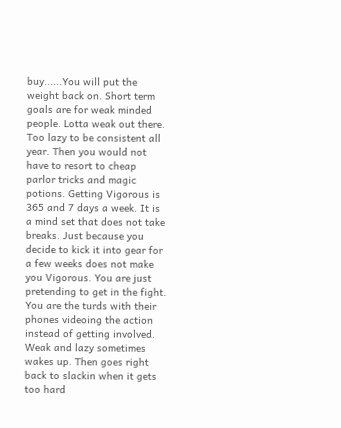buy......You will put the weight back on. Short term goals are for weak minded people. Lotta weak out there. Too lazy to be consistent all year. Then you would not have to resort to cheap parlor tricks and magic potions. Getting Vigorous is 365 and 7 days a week. It is a mind set that does not take breaks. Just because you decide to kick it into gear for a few weeks does not make you Vigorous. You are just pretending to get in the fight. You are the turds with their phones videoing the action instead of getting involved. Weak and lazy sometimes wakes up. Then goes right back to slackin when it gets too hard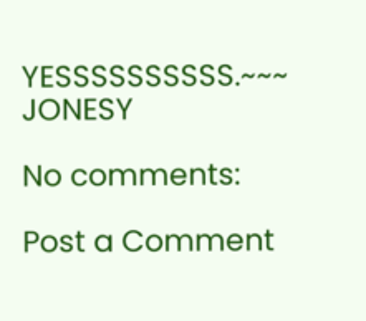YESSSSSSSSSS.~~~ JONESY

No comments:

Post a Comment